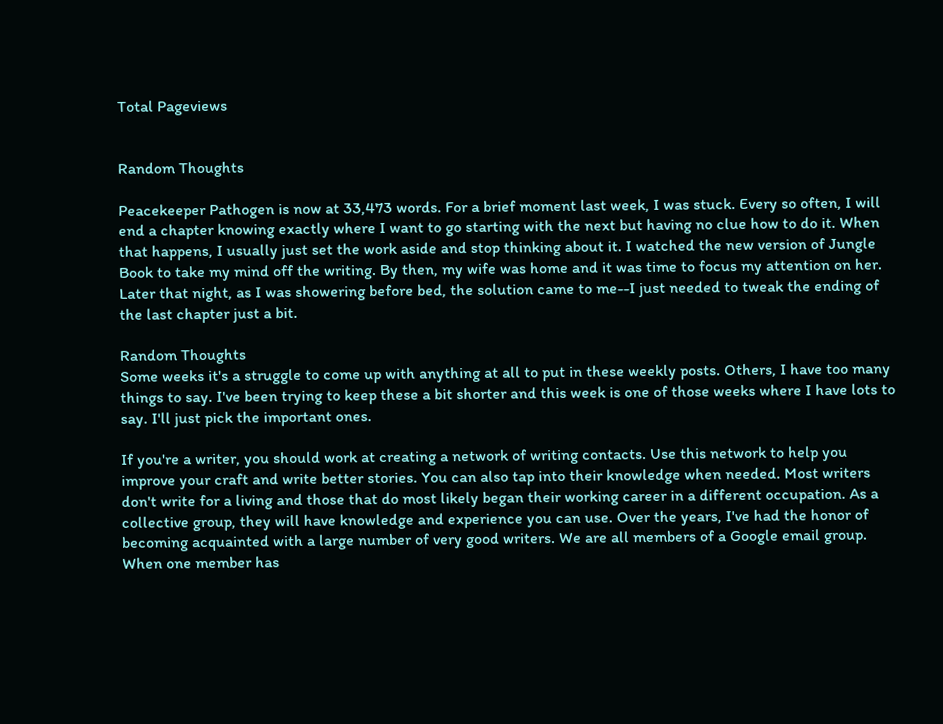Total Pageviews


Random Thoughts

Peacekeeper Pathogen is now at 33,473 words. For a brief moment last week, I was stuck. Every so often, I will end a chapter knowing exactly where I want to go starting with the next but having no clue how to do it. When that happens, I usually just set the work aside and stop thinking about it. I watched the new version of Jungle Book to take my mind off the writing. By then, my wife was home and it was time to focus my attention on her. Later that night, as I was showering before bed, the solution came to me--I just needed to tweak the ending of the last chapter just a bit.

Random Thoughts
Some weeks it's a struggle to come up with anything at all to put in these weekly posts. Others, I have too many things to say. I've been trying to keep these a bit shorter and this week is one of those weeks where I have lots to say. I'll just pick the important ones.

If you're a writer, you should work at creating a network of writing contacts. Use this network to help you improve your craft and write better stories. You can also tap into their knowledge when needed. Most writers don't write for a living and those that do most likely began their working career in a different occupation. As a collective group, they will have knowledge and experience you can use. Over the years, I've had the honor of becoming acquainted with a large number of very good writers. We are all members of a Google email group. When one member has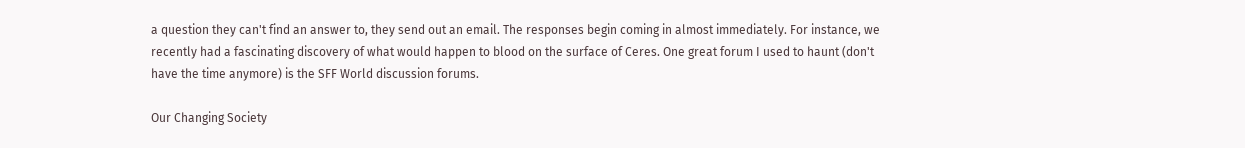a question they can't find an answer to, they send out an email. The responses begin coming in almost immediately. For instance, we recently had a fascinating discovery of what would happen to blood on the surface of Ceres. One great forum I used to haunt (don't have the time anymore) is the SFF World discussion forums.

Our Changing Society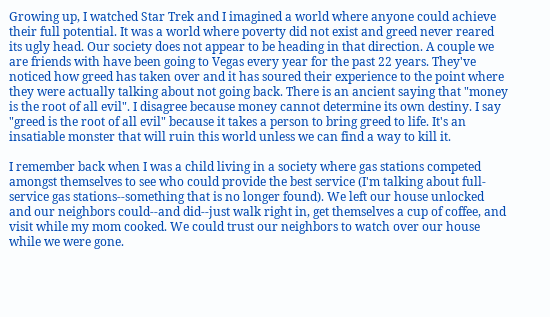Growing up, I watched Star Trek and I imagined a world where anyone could achieve their full potential. It was a world where poverty did not exist and greed never reared its ugly head. Our society does not appear to be heading in that direction. A couple we are friends with have been going to Vegas every year for the past 22 years. They've noticed how greed has taken over and it has soured their experience to the point where they were actually talking about not going back. There is an ancient saying that "money is the root of all evil". I disagree because money cannot determine its own destiny. I say "greed is the root of all evil" because it takes a person to bring greed to life. It's an insatiable monster that will ruin this world unless we can find a way to kill it.

I remember back when I was a child living in a society where gas stations competed amongst themselves to see who could provide the best service (I'm talking about full-service gas stations--something that is no longer found). We left our house unlocked and our neighbors could--and did--just walk right in, get themselves a cup of coffee, and visit while my mom cooked. We could trust our neighbors to watch over our house while we were gone.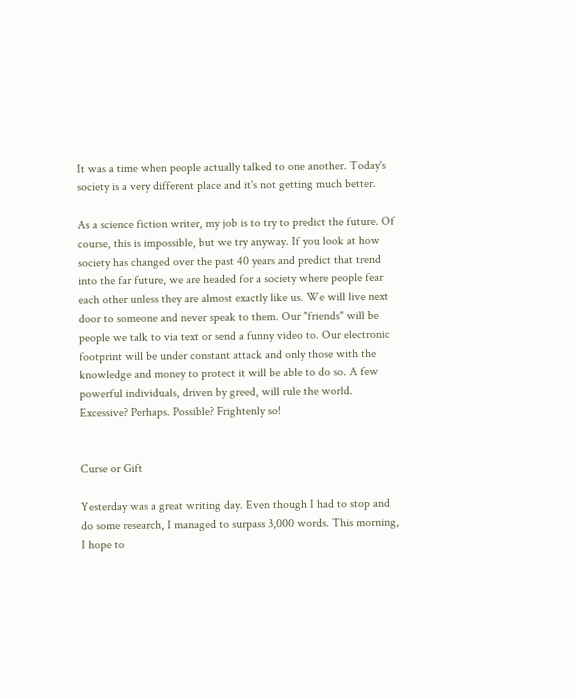It was a time when people actually talked to one another. Today's society is a very different place and it's not getting much better.

As a science fiction writer, my job is to try to predict the future. Of course, this is impossible, but we try anyway. If you look at how society has changed over the past 40 years and predict that trend into the far future, we are headed for a society where people fear each other unless they are almost exactly like us. We will live next door to someone and never speak to them. Our "friends" will be people we talk to via text or send a funny video to. Our electronic footprint will be under constant attack and only those with the knowledge and money to protect it will be able to do so. A few powerful individuals, driven by greed, will rule the world. Excessive? Perhaps. Possible? Frightenly so!


Curse or Gift

Yesterday was a great writing day. Even though I had to stop and do some research, I managed to surpass 3,000 words. This morning, I hope to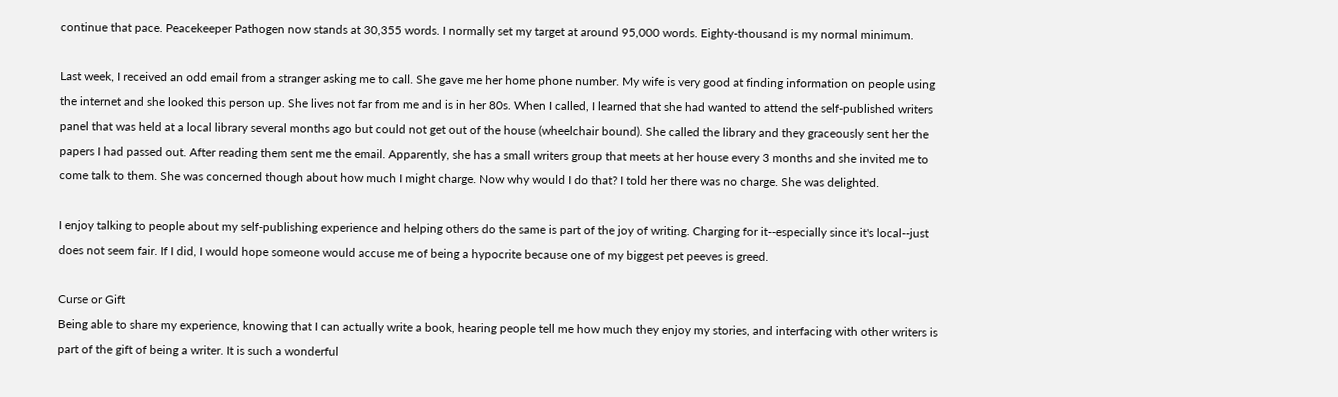continue that pace. Peacekeeper Pathogen now stands at 30,355 words. I normally set my target at around 95,000 words. Eighty-thousand is my normal minimum.

Last week, I received an odd email from a stranger asking me to call. She gave me her home phone number. My wife is very good at finding information on people using the internet and she looked this person up. She lives not far from me and is in her 80s. When I called, I learned that she had wanted to attend the self-published writers panel that was held at a local library several months ago but could not get out of the house (wheelchair bound). She called the library and they graceously sent her the papers I had passed out. After reading them sent me the email. Apparently, she has a small writers group that meets at her house every 3 months and she invited me to come talk to them. She was concerned though about how much I might charge. Now why would I do that? I told her there was no charge. She was delighted.

I enjoy talking to people about my self-publishing experience and helping others do the same is part of the joy of writing. Charging for it--especially since it's local--just does not seem fair. If I did, I would hope someone would accuse me of being a hypocrite because one of my biggest pet peeves is greed.

Curse or Gift
Being able to share my experience, knowing that I can actually write a book, hearing people tell me how much they enjoy my stories, and interfacing with other writers is part of the gift of being a writer. It is such a wonderful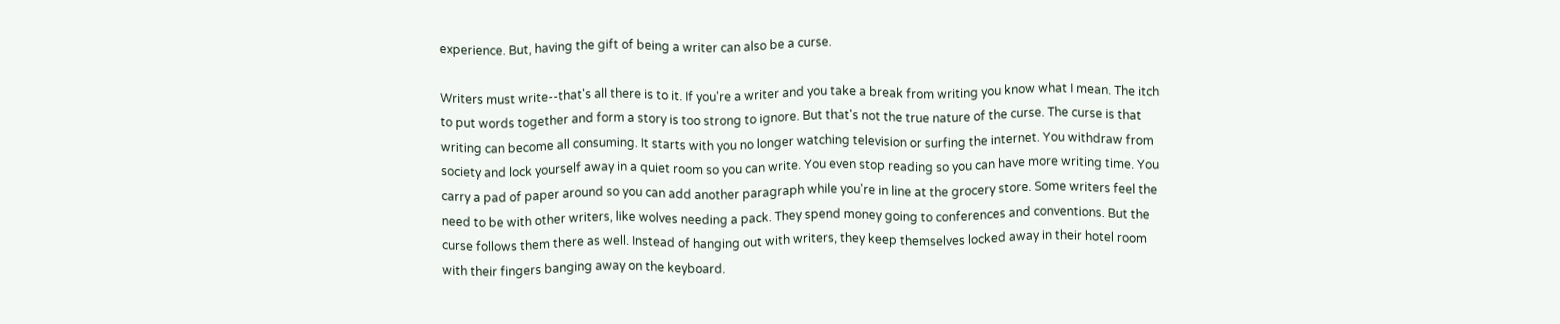experience. But, having the gift of being a writer can also be a curse.

Writers must write--that's all there is to it. If you're a writer and you take a break from writing you know what I mean. The itch to put words together and form a story is too strong to ignore. But that's not the true nature of the curse. The curse is that writing can become all consuming. It starts with you no longer watching television or surfing the internet. You withdraw from society and lock yourself away in a quiet room so you can write. You even stop reading so you can have more writing time. You carry a pad of paper around so you can add another paragraph while you're in line at the grocery store. Some writers feel the need to be with other writers, like wolves needing a pack. They spend money going to conferences and conventions. But the curse follows them there as well. Instead of hanging out with writers, they keep themselves locked away in their hotel room with their fingers banging away on the keyboard.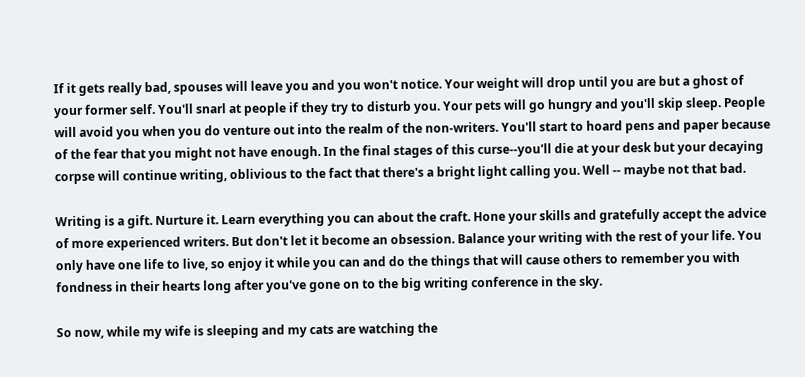If it gets really bad, spouses will leave you and you won't notice. Your weight will drop until you are but a ghost of your former self. You'll snarl at people if they try to disturb you. Your pets will go hungry and you'll skip sleep. People will avoid you when you do venture out into the realm of the non-writers. You'll start to hoard pens and paper because of the fear that you might not have enough. In the final stages of this curse--you'll die at your desk but your decaying corpse will continue writing, oblivious to the fact that there's a bright light calling you. Well -- maybe not that bad.

Writing is a gift. Nurture it. Learn everything you can about the craft. Hone your skills and gratefully accept the advice of more experienced writers. But don't let it become an obsession. Balance your writing with the rest of your life. You only have one life to live, so enjoy it while you can and do the things that will cause others to remember you with fondness in their hearts long after you've gone on to the big writing conference in the sky.

So now, while my wife is sleeping and my cats are watching the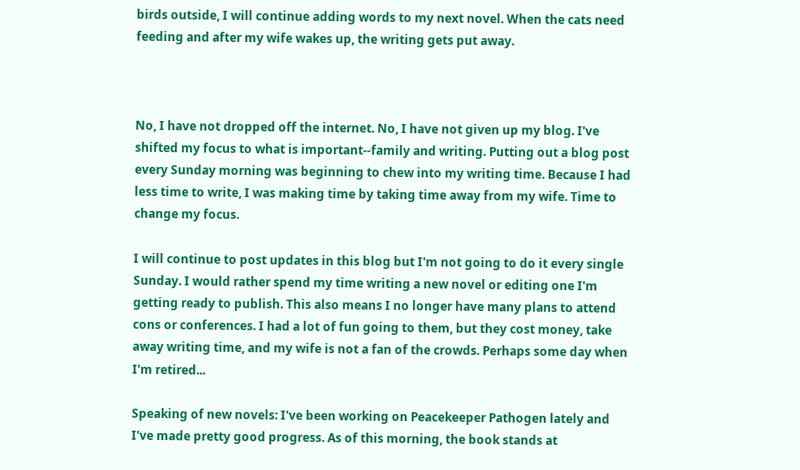birds outside, I will continue adding words to my next novel. When the cats need feeding and after my wife wakes up, the writing gets put away.



No, I have not dropped off the internet. No, I have not given up my blog. I've shifted my focus to what is important--family and writing. Putting out a blog post every Sunday morning was beginning to chew into my writing time. Because I had less time to write, I was making time by taking time away from my wife. Time to change my focus.

I will continue to post updates in this blog but I'm not going to do it every single Sunday. I would rather spend my time writing a new novel or editing one I'm getting ready to publish. This also means I no longer have many plans to attend cons or conferences. I had a lot of fun going to them, but they cost money, take away writing time, and my wife is not a fan of the crowds. Perhaps some day when I'm retired...

Speaking of new novels: I've been working on Peacekeeper Pathogen lately and I've made pretty good progress. As of this morning, the book stands at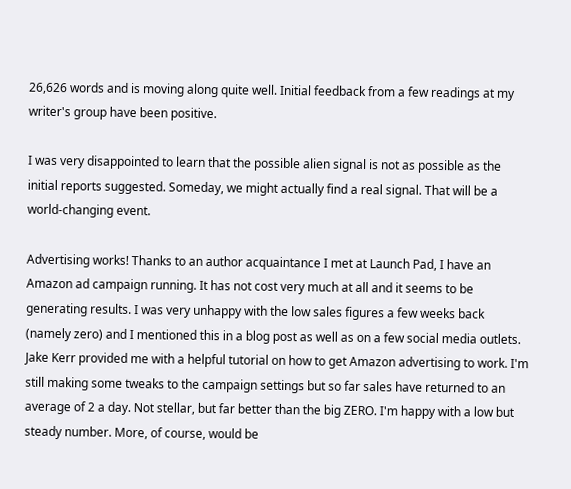26,626 words and is moving along quite well. Initial feedback from a few readings at my writer's group have been positive.

I was very disappointed to learn that the possible alien signal is not as possible as the initial reports suggested. Someday, we might actually find a real signal. That will be a world-changing event.

Advertising works! Thanks to an author acquaintance I met at Launch Pad, I have an Amazon ad campaign running. It has not cost very much at all and it seems to be generating results. I was very unhappy with the low sales figures a few weeks back (namely zero) and I mentioned this in a blog post as well as on a few social media outlets. Jake Kerr provided me with a helpful tutorial on how to get Amazon advertising to work. I'm still making some tweaks to the campaign settings but so far sales have returned to an average of 2 a day. Not stellar, but far better than the big ZERO. I'm happy with a low but steady number. More, of course, would be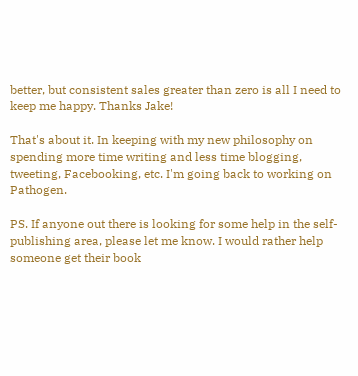better, but consistent sales greater than zero is all I need to keep me happy. Thanks Jake!

That's about it. In keeping with my new philosophy on spending more time writing and less time blogging, tweeting, Facebooking, etc. I'm going back to working on Pathogen.

PS. If anyone out there is looking for some help in the self-publishing area, please let me know. I would rather help someone get their book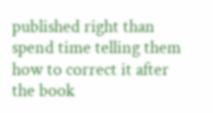published right than spend time telling them how to correct it after the book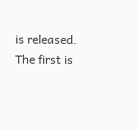is released. The first is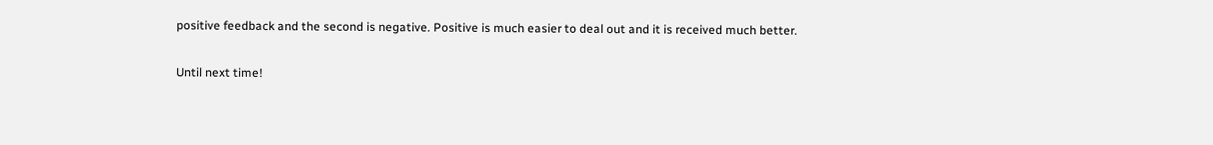positive feedback and the second is negative. Positive is much easier to deal out and it is received much better.

Until next time!